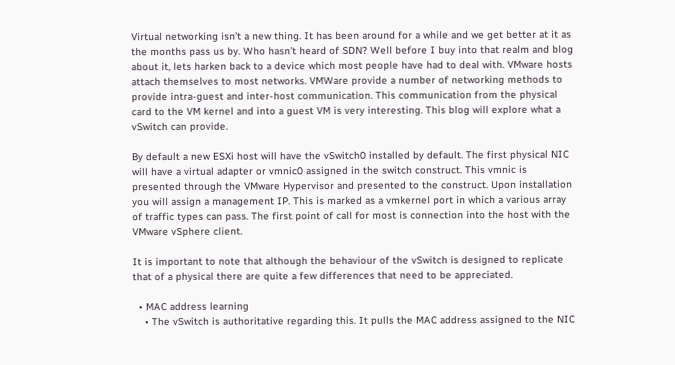Virtual networking isn’t a new thing. It has been around for a while and we get better at it as the months pass us by. Who hasn’t heard of SDN? Well before I buy into that realm and blog about it, lets harken back to a device which most people have had to deal with. VMware hosts attach themselves to most networks. VMWare provide a number of networking methods to provide intra-guest and inter-host communication. This communication from the physical card to the VM kernel and into a guest VM is very interesting. This blog will explore what a vSwitch can provide.

By default a new ESXi host will have the vSwitch0 installed by default. The first physical NIC will have a virtual adapter or vmnic0 assigned in the switch construct. This vmnic is presented through the VMware Hypervisor and presented to the construct. Upon installation you will assign a management IP. This is marked as a vmkernel port in which a various array of traffic types can pass. The first point of call for most is connection into the host with the VMware vSphere client.

It is important to note that although the behaviour of the vSwitch is designed to replicate that of a physical there are quite a few differences that need to be appreciated.

  • MAC address learning
    • The vSwitch is authoritative regarding this. It pulls the MAC address assigned to the NIC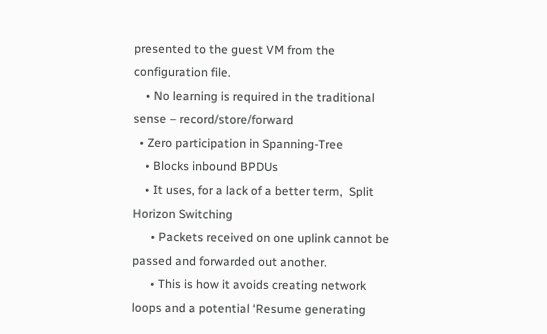presented to the guest VM from the configuration file.
    • No learning is required in the traditional sense – record/store/forward
  • Zero participation in Spanning-Tree
    • Blocks inbound BPDUs
    • It uses, for a lack of a better term,  Split Horizon Switching
      • Packets received on one uplink cannot be passed and forwarded out another.
      • This is how it avoids creating network loops and a potential ‘Resume generating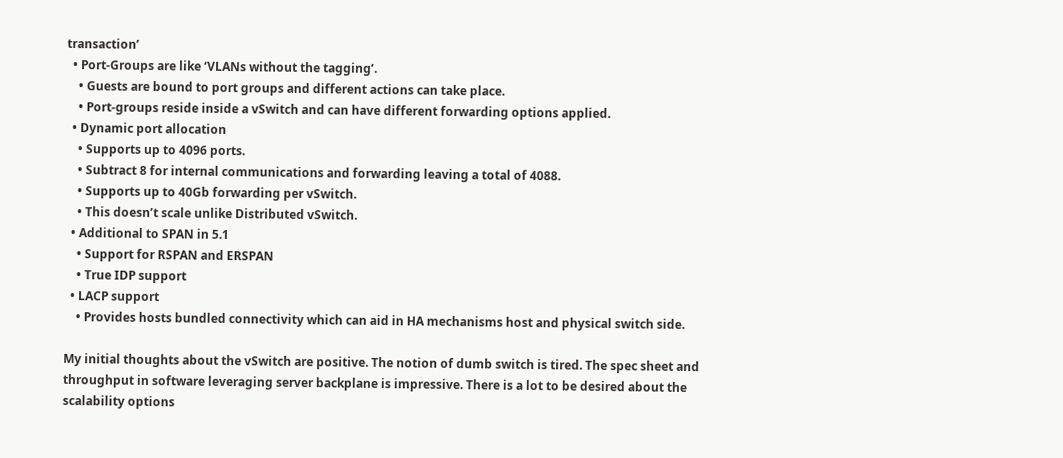transaction’
  • Port-Groups are like ‘VLANs without the tagging’.
    • Guests are bound to port groups and different actions can take place.
    • Port-groups reside inside a vSwitch and can have different forwarding options applied.
  • Dynamic port allocation
    • Supports up to 4096 ports.
    • Subtract 8 for internal communications and forwarding leaving a total of 4088.
    • Supports up to 40Gb forwarding per vSwitch.
    • This doesn’t scale unlike Distributed vSwitch.
  • Additional to SPAN in 5.1
    • Support for RSPAN and ERSPAN
    • True IDP support
  • LACP support
    • Provides hosts bundled connectivity which can aid in HA mechanisms host and physical switch side.

My initial thoughts about the vSwitch are positive. The notion of dumb switch is tired. The spec sheet and throughput in software leveraging server backplane is impressive. There is a lot to be desired about the scalability options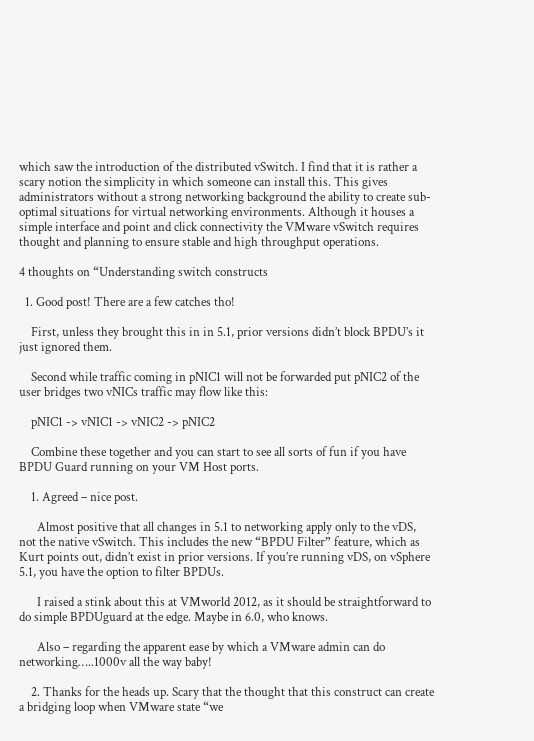which saw the introduction of the distributed vSwitch. I find that it is rather a scary notion the simplicity in which someone can install this. This gives administrators without a strong networking background the ability to create sub-optimal situations for virtual networking environments. Although it houses a simple interface and point and click connectivity the VMware vSwitch requires thought and planning to ensure stable and high throughput operations.

4 thoughts on “Understanding switch constructs

  1. Good post! There are a few catches tho!

    First, unless they brought this in in 5.1, prior versions didn’t block BPDU’s it just ignored them.

    Second while traffic coming in pNIC1 will not be forwarded put pNIC2 of the user bridges two vNICs traffic may flow like this:

    pNIC1 -> vNIC1 -> vNIC2 -> pNIC2

    Combine these together and you can start to see all sorts of fun if you have BPDU Guard running on your VM Host ports.

    1. Agreed – nice post.

      Almost positive that all changes in 5.1 to networking apply only to the vDS, not the native vSwitch. This includes the new “BPDU Filter” feature, which as Kurt points out, didn’t exist in prior versions. If you’re running vDS, on vSphere 5.1, you have the option to filter BPDUs.

      I raised a stink about this at VMworld 2012, as it should be straightforward to do simple BPDUguard at the edge. Maybe in 6.0, who knows.

      Also – regarding the apparent ease by which a VMware admin can do networking…..1000v all the way baby!

    2. Thanks for the heads up. Scary that the thought that this construct can create a bridging loop when VMware state “we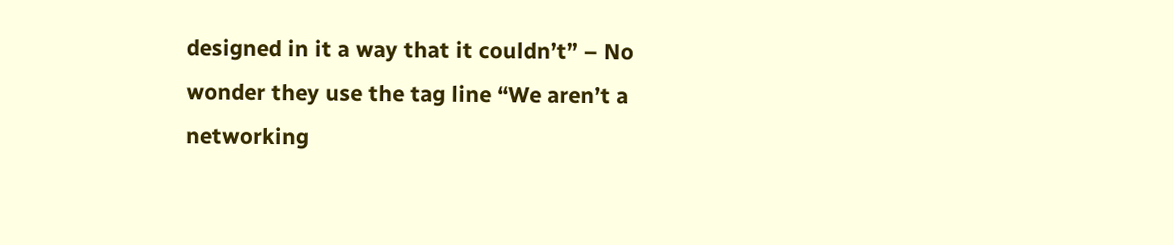designed in it a way that it couldn’t” – No wonder they use the tag line “We aren’t a networking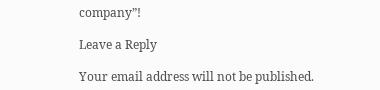company”!

Leave a Reply

Your email address will not be published.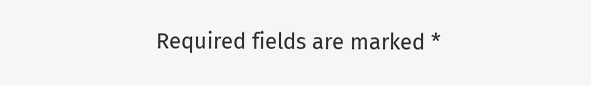Required fields are marked *